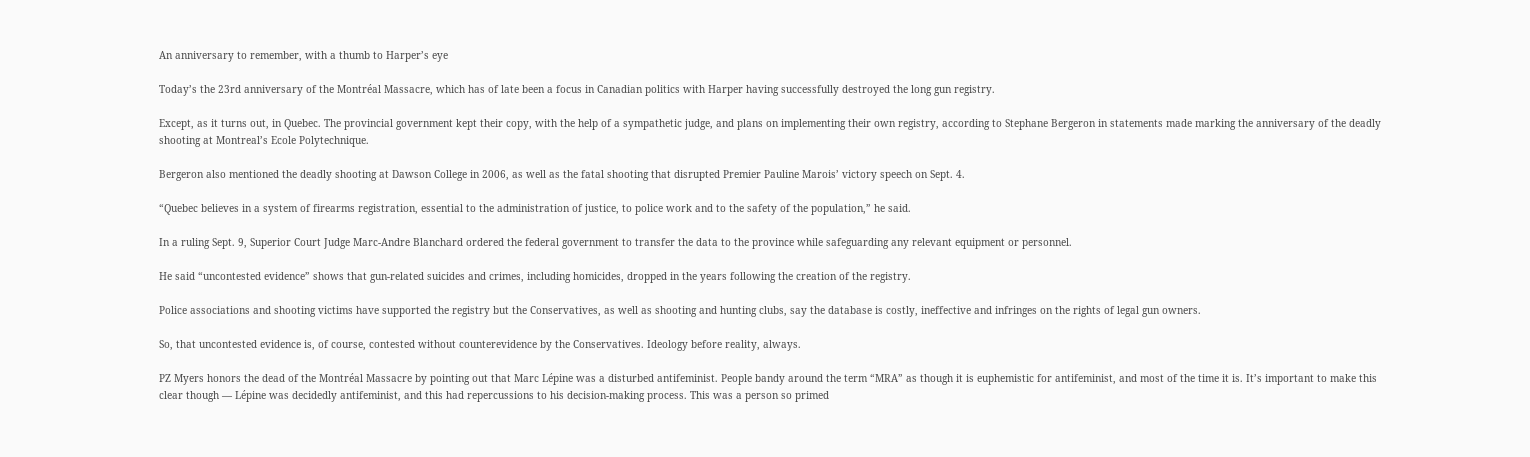An anniversary to remember, with a thumb to Harper’s eye

Today’s the 23rd anniversary of the Montréal Massacre, which has of late been a focus in Canadian politics with Harper having successfully destroyed the long gun registry.

Except, as it turns out, in Quebec. The provincial government kept their copy, with the help of a sympathetic judge, and plans on implementing their own registry, according to Stephane Bergeron in statements made marking the anniversary of the deadly shooting at Montreal’s Ecole Polytechnique.

Bergeron also mentioned the deadly shooting at Dawson College in 2006, as well as the fatal shooting that disrupted Premier Pauline Marois’ victory speech on Sept. 4.

“Quebec believes in a system of firearms registration, essential to the administration of justice, to police work and to the safety of the population,” he said.

In a ruling Sept. 9, Superior Court Judge Marc-Andre Blanchard ordered the federal government to transfer the data to the province while safeguarding any relevant equipment or personnel.

He said “uncontested evidence” shows that gun-related suicides and crimes, including homicides, dropped in the years following the creation of the registry.

Police associations and shooting victims have supported the registry but the Conservatives, as well as shooting and hunting clubs, say the database is costly, ineffective and infringes on the rights of legal gun owners.

So, that uncontested evidence is, of course, contested without counterevidence by the Conservatives. Ideology before reality, always.

PZ Myers honors the dead of the Montréal Massacre by pointing out that Marc Lépine was a disturbed antifeminist. People bandy around the term “MRA” as though it is euphemistic for antifeminist, and most of the time it is. It’s important to make this clear though — Lépine was decidedly antifeminist, and this had repercussions to his decision-making process. This was a person so primed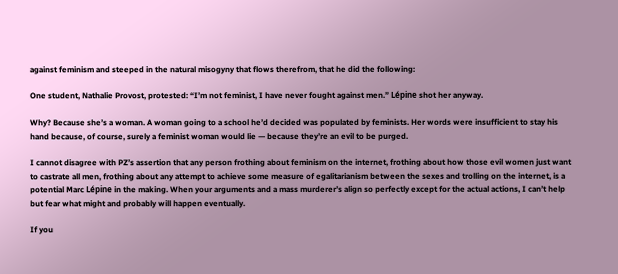against feminism and steeped in the natural misogyny that flows therefrom, that he did the following:

One student, Nathalie Provost, protested: “I’m not feminist, I have never fought against men.” Lépine shot her anyway.

Why? Because she’s a woman. A woman going to a school he’d decided was populated by feminists. Her words were insufficient to stay his hand because, of course, surely a feminist woman would lie — because they’re an evil to be purged.

I cannot disagree with PZ’s assertion that any person frothing about feminism on the internet, frothing about how those evil women just want to castrate all men, frothing about any attempt to achieve some measure of egalitarianism between the sexes and trolling on the internet, is a potential Marc Lépine in the making. When your arguments and a mass murderer’s align so perfectly except for the actual actions, I can’t help but fear what might and probably will happen eventually.

If you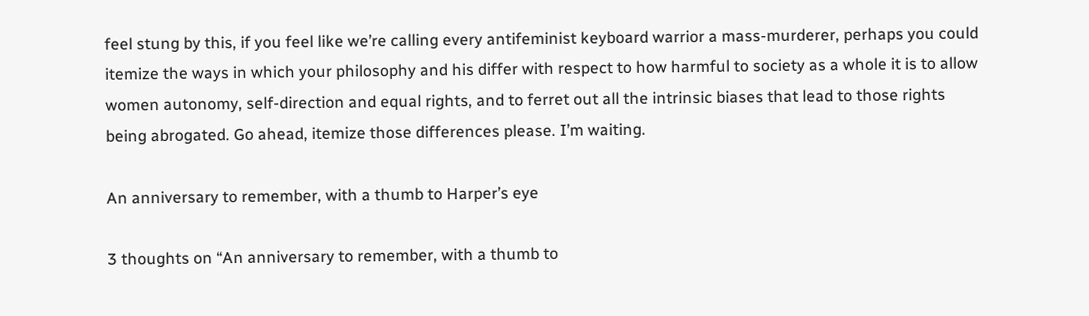feel stung by this, if you feel like we’re calling every antifeminist keyboard warrior a mass-murderer, perhaps you could itemize the ways in which your philosophy and his differ with respect to how harmful to society as a whole it is to allow women autonomy, self-direction and equal rights, and to ferret out all the intrinsic biases that lead to those rights being abrogated. Go ahead, itemize those differences please. I’m waiting.

An anniversary to remember, with a thumb to Harper’s eye

3 thoughts on “An anniversary to remember, with a thumb to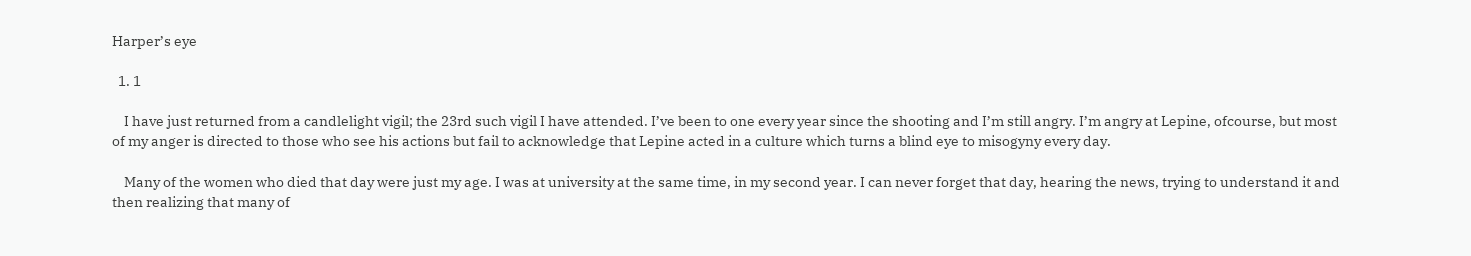Harper’s eye

  1. 1

    I have just returned from a candlelight vigil; the 23rd such vigil I have attended. I’ve been to one every year since the shooting and I’m still angry. I’m angry at Lepine, ofcourse, but most of my anger is directed to those who see his actions but fail to acknowledge that Lepine acted in a culture which turns a blind eye to misogyny every day.

    Many of the women who died that day were just my age. I was at university at the same time, in my second year. I can never forget that day, hearing the news, trying to understand it and then realizing that many of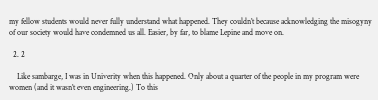my fellow students would never fully understand what happened. They couldn’t because acknowledging the misogyny of our society would have condemned us all. Easier, by far, to blame Lepine and move on.

  2. 2

    Like sambarge, I was in Univerity when this happened. Only about a quarter of the people in my program were women (and it wasn’t even engineering.) To this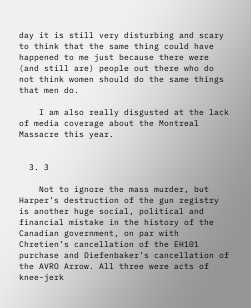day it is still very disturbing and scary to think that the same thing could have happened to me just because there were (and still are) people out there who do not think women should do the same things that men do.

    I am also really disgusted at the lack of media coverage about the Montreal Massacre this year.


  3. 3

    Not to ignore the mass murder, but Harper’s destruction of the gun registry is another huge social, political and financial mistake in the history of the Canadian government, on par with Chretien’s cancellation of the EH101 purchase and Diefenbaker’s cancellation of the AVRO Arrow. All three were acts of knee-jerk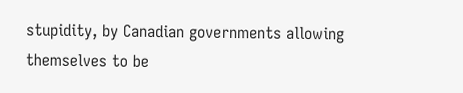stupidity, by Canadian governments allowing themselves to be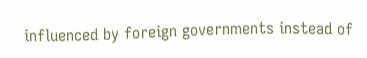influenced by foreign governments instead of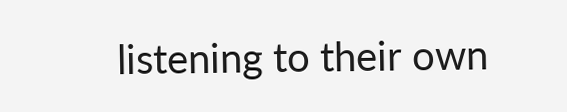listening to their own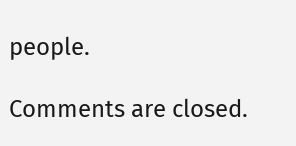people.

Comments are closed.